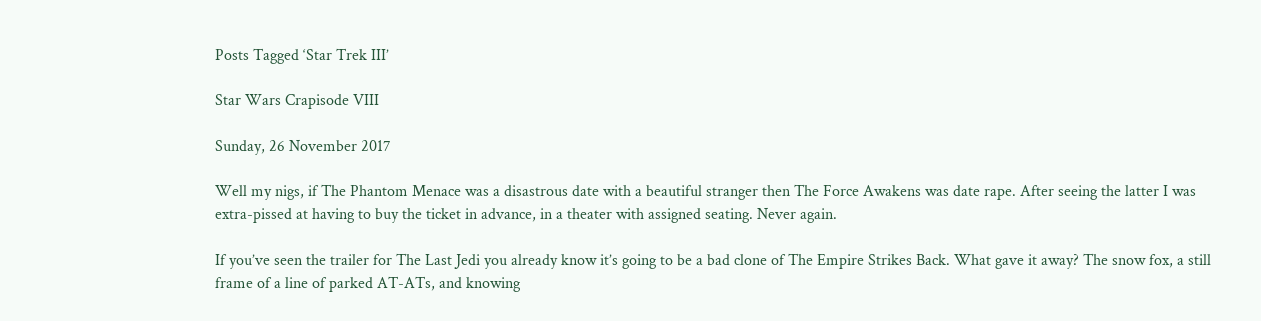Posts Tagged ‘Star Trek III’

Star Wars Crapisode VIII

Sunday, 26 November 2017

Well my nigs, if The Phantom Menace was a disastrous date with a beautiful stranger then The Force Awakens was date rape. After seeing the latter I was extra-pissed at having to buy the ticket in advance, in a theater with assigned seating. Never again.

If you’ve seen the trailer for The Last Jedi you already know it’s going to be a bad clone of The Empire Strikes Back. What gave it away? The snow fox, a still frame of a line of parked AT-ATs, and knowing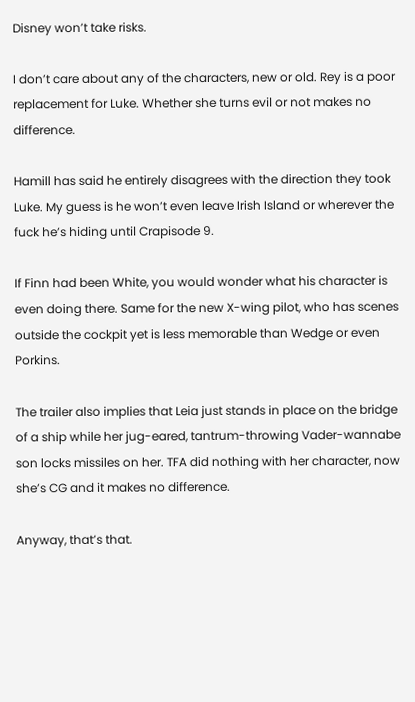Disney won’t take risks.

I don’t care about any of the characters, new or old. Rey is a poor replacement for Luke. Whether she turns evil or not makes no difference.

Hamill has said he entirely disagrees with the direction they took Luke. My guess is he won’t even leave Irish Island or wherever the fuck he’s hiding until Crapisode 9.

If Finn had been White, you would wonder what his character is even doing there. Same for the new X-wing pilot, who has scenes outside the cockpit yet is less memorable than Wedge or even Porkins.

The trailer also implies that Leia just stands in place on the bridge of a ship while her jug-eared, tantrum-throwing Vader-wannabe son locks missiles on her. TFA did nothing with her character, now she’s CG and it makes no difference.

Anyway, that’s that.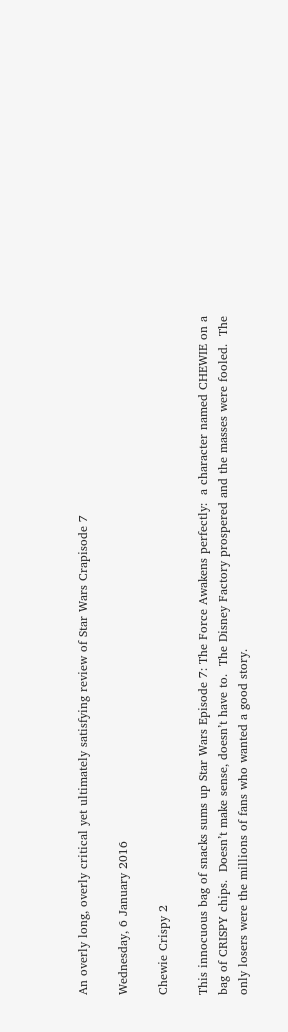An overly long, overly critical yet ultimately satisfying review of Star Wars Crapisode 7

Wednesday, 6 January 2016

Chewie Crispy 2

This innocuous bag of snacks sums up Star Wars Episode 7: The Force Awakens perfectly:  a character named CHEWIE on a bag of CRISPY chips.  Doesn’t make sense, doesn’t have to.  The Disney Factory prospered and the masses were fooled.  The only losers were the millions of fans who wanted a good story.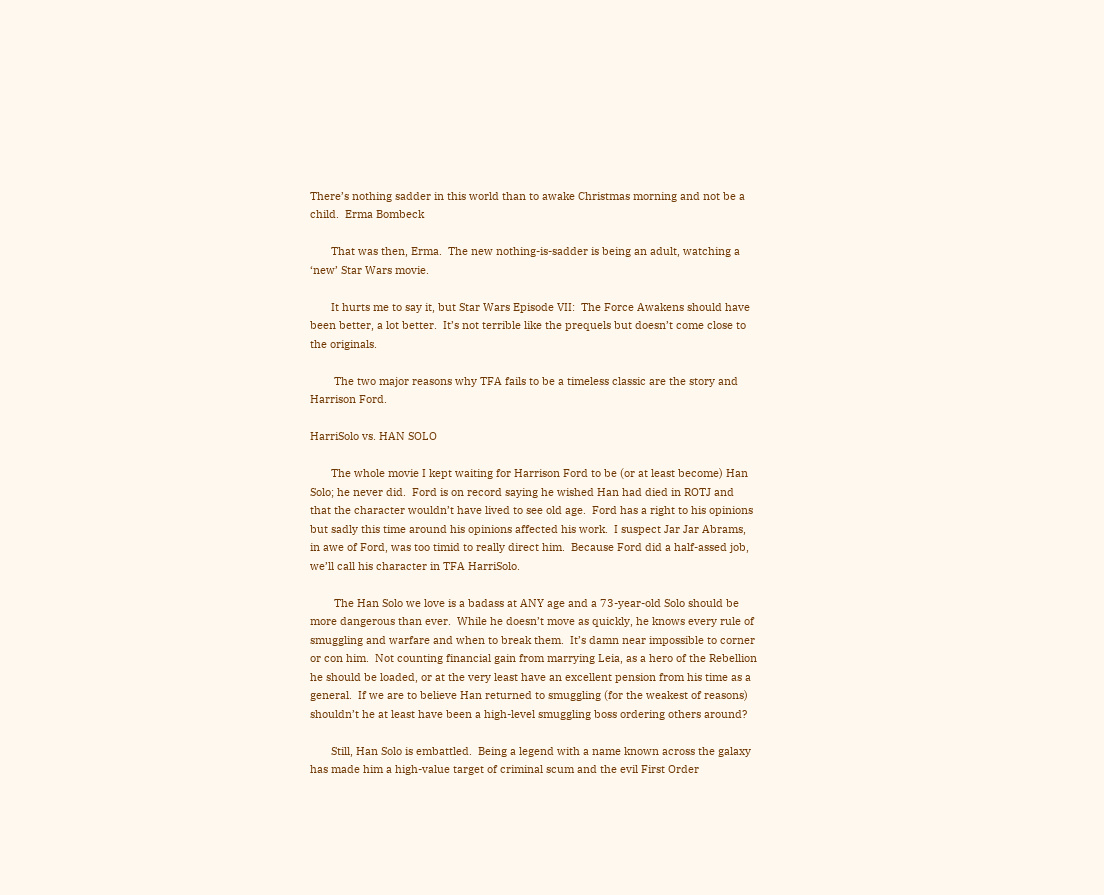There’s nothing sadder in this world than to awake Christmas morning and not be a child.  Erma Bombeck

       That was then, Erma.  The new nothing-is-sadder is being an adult, watching a ‘new’ Star Wars movie.

       It hurts me to say it, but Star Wars Episode VII:  The Force Awakens should have been better, a lot better.  It’s not terrible like the prequels but doesn’t come close to the originals.

        The two major reasons why TFA fails to be a timeless classic are the story and Harrison Ford.

HarriSolo vs. HAN SOLO

       The whole movie I kept waiting for Harrison Ford to be (or at least become) Han Solo; he never did.  Ford is on record saying he wished Han had died in ROTJ and that the character wouldn’t have lived to see old age.  Ford has a right to his opinions but sadly this time around his opinions affected his work.  I suspect Jar Jar Abrams, in awe of Ford, was too timid to really direct him.  Because Ford did a half-assed job, we’ll call his character in TFA HarriSolo.

        The Han Solo we love is a badass at ANY age and a 73-year-old Solo should be more dangerous than ever.  While he doesn’t move as quickly, he knows every rule of smuggling and warfare and when to break them.  It’s damn near impossible to corner or con him.  Not counting financial gain from marrying Leia, as a hero of the Rebellion he should be loaded, or at the very least have an excellent pension from his time as a general.  If we are to believe Han returned to smuggling (for the weakest of reasons) shouldn’t he at least have been a high-level smuggling boss ordering others around?

       Still, Han Solo is embattled.  Being a legend with a name known across the galaxy has made him a high-value target of criminal scum and the evil First Order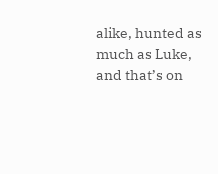alike, hunted as much as Luke, and that’s on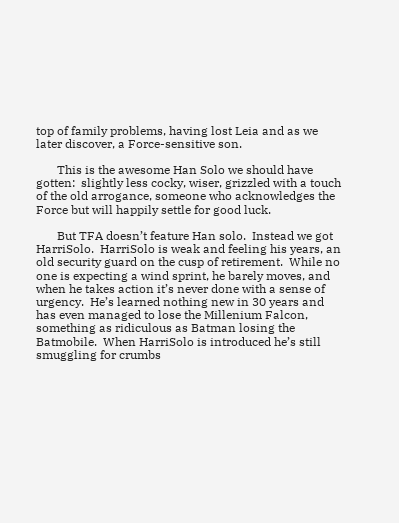top of family problems, having lost Leia and as we later discover, a Force-sensitive son.

       This is the awesome Han Solo we should have gotten:  slightly less cocky, wiser, grizzled with a touch of the old arrogance, someone who acknowledges the Force but will happily settle for good luck.

       But TFA doesn’t feature Han solo.  Instead we got HarriSolo.  HarriSolo is weak and feeling his years, an old security guard on the cusp of retirement.  While no one is expecting a wind sprint, he barely moves, and when he takes action it’s never done with a sense of urgency.  He’s learned nothing new in 30 years and has even managed to lose the Millenium Falcon, something as ridiculous as Batman losing the Batmobile.  When HarriSolo is introduced he’s still smuggling for crumbs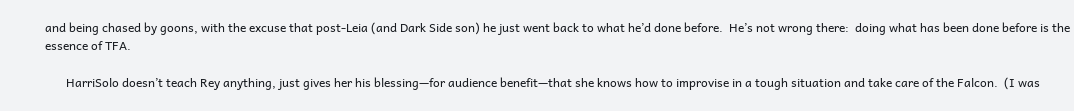and being chased by goons, with the excuse that post-Leia (and Dark Side son) he just went back to what he’d done before.  He’s not wrong there:  doing what has been done before is the essence of TFA.

       HarriSolo doesn’t teach Rey anything, just gives her his blessing—for audience benefit—that she knows how to improvise in a tough situation and take care of the Falcon.  (I was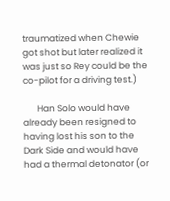traumatized when Chewie got shot but later realized it was just so Rey could be the co-pilot for a driving test.)

       Han Solo would have already been resigned to having lost his son to the Dark Side and would have had a thermal detonator (or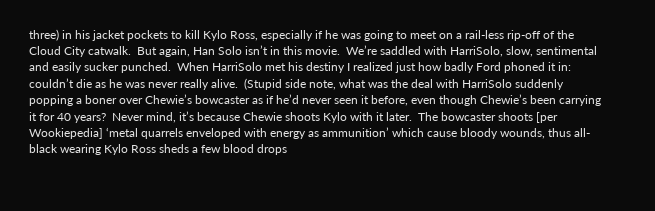three) in his jacket pockets to kill Kylo Ross, especially if he was going to meet on a rail-less rip-off of the Cloud City catwalk.  But again, Han Solo isn’t in this movie.  We’re saddled with HarriSolo, slow, sentimental and easily sucker punched.  When HarriSolo met his destiny I realized just how badly Ford phoned it in:  couldn’t die as he was never really alive.  (Stupid side note, what was the deal with HarriSolo suddenly popping a boner over Chewie’s bowcaster as if he’d never seen it before, even though Chewie’s been carrying it for 40 years?  Never mind, it’s because Chewie shoots Kylo with it later.  The bowcaster shoots [per Wookiepedia] ‘metal quarrels enveloped with energy as ammunition’ which cause bloody wounds, thus all-black wearing Kylo Ross sheds a few blood drops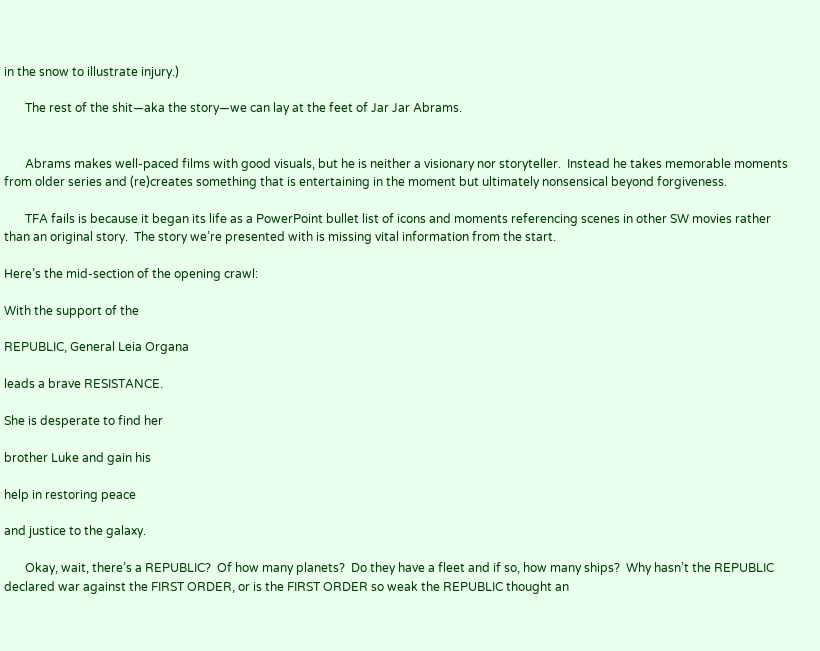in the snow to illustrate injury.)

       The rest of the shit—aka the story—we can lay at the feet of Jar Jar Abrams.


       Abrams makes well-paced films with good visuals, but he is neither a visionary nor storyteller.  Instead he takes memorable moments from older series and (re)creates something that is entertaining in the moment but ultimately nonsensical beyond forgiveness.

       TFA fails is because it began its life as a PowerPoint bullet list of icons and moments referencing scenes in other SW movies rather than an original story.  The story we’re presented with is missing vital information from the start.

Here’s the mid-section of the opening crawl:

With the support of the

REPUBLIC, General Leia Organa

leads a brave RESISTANCE.

She is desperate to find her

brother Luke and gain his

help in restoring peace

and justice to the galaxy.

       Okay, wait, there’s a REPUBLIC?  Of how many planets?  Do they have a fleet and if so, how many ships?  Why hasn’t the REPUBLIC declared war against the FIRST ORDER, or is the FIRST ORDER so weak the REPUBLIC thought an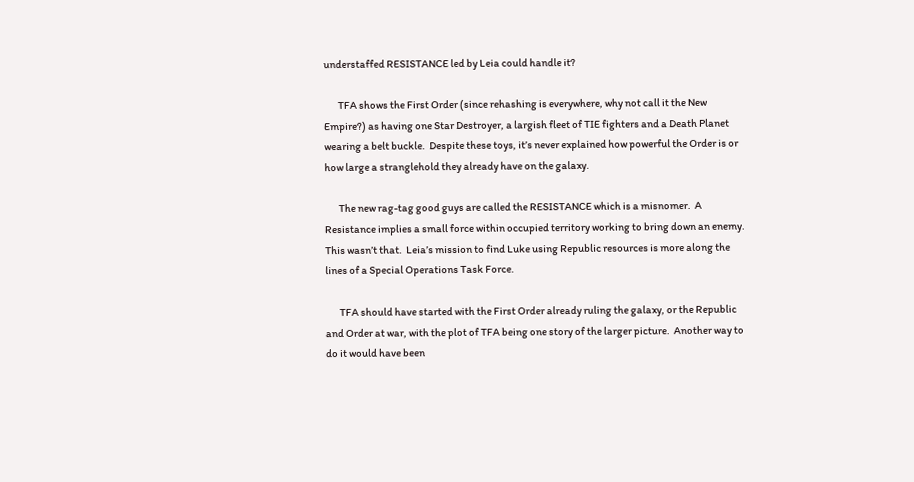understaffed RESISTANCE led by Leia could handle it?

       TFA shows the First Order (since rehashing is everywhere, why not call it the New Empire?) as having one Star Destroyer, a largish fleet of TIE fighters and a Death Planet wearing a belt buckle.  Despite these toys, it’s never explained how powerful the Order is or how large a stranglehold they already have on the galaxy.

       The new rag-tag good guys are called the RESISTANCE which is a misnomer.  A Resistance implies a small force within occupied territory working to bring down an enemy.  This wasn’t that.  Leia’s mission to find Luke using Republic resources is more along the lines of a Special Operations Task Force.

       TFA should have started with the First Order already ruling the galaxy, or the Republic and Order at war, with the plot of TFA being one story of the larger picture.  Another way to do it would have been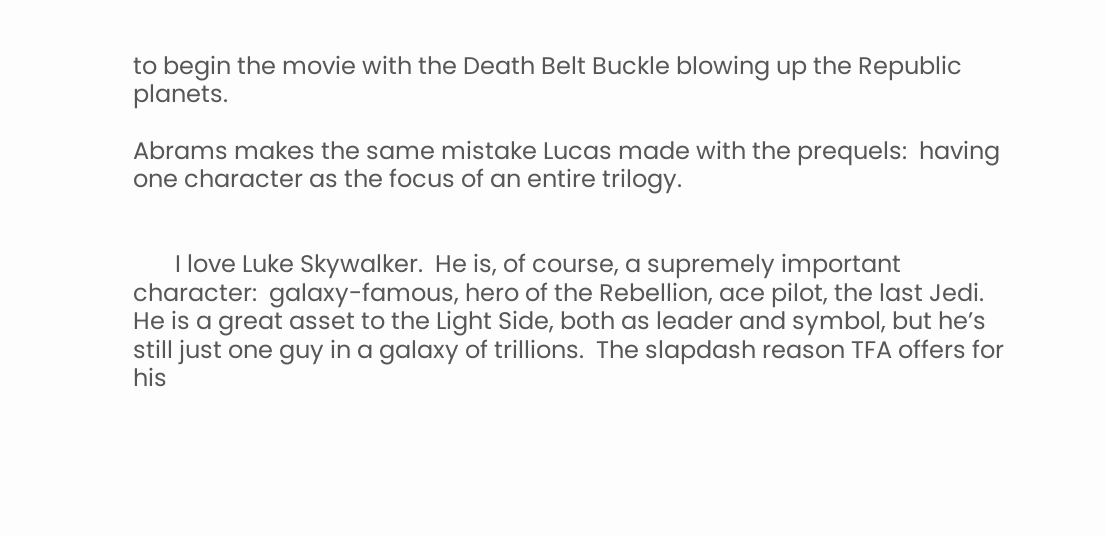to begin the movie with the Death Belt Buckle blowing up the Republic planets.

Abrams makes the same mistake Lucas made with the prequels:  having one character as the focus of an entire trilogy.


       I love Luke Skywalker.  He is, of course, a supremely important character:  galaxy-famous, hero of the Rebellion, ace pilot, the last Jedi.  He is a great asset to the Light Side, both as leader and symbol, but he’s still just one guy in a galaxy of trillions.  The slapdash reason TFA offers for his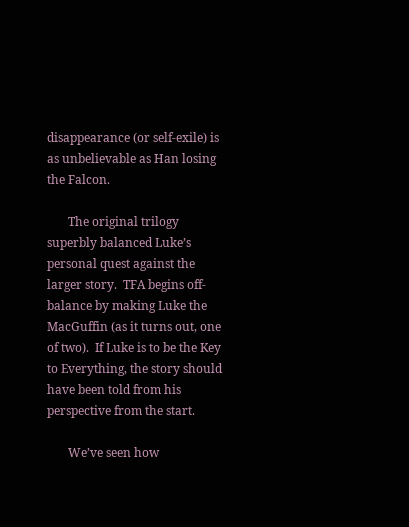disappearance (or self-exile) is as unbelievable as Han losing the Falcon.

       The original trilogy superbly balanced Luke’s personal quest against the larger story.  TFA begins off-balance by making Luke the MacGuffin (as it turns out, one of two).  If Luke is to be the Key to Everything, the story should have been told from his perspective from the start.

       We’ve seen how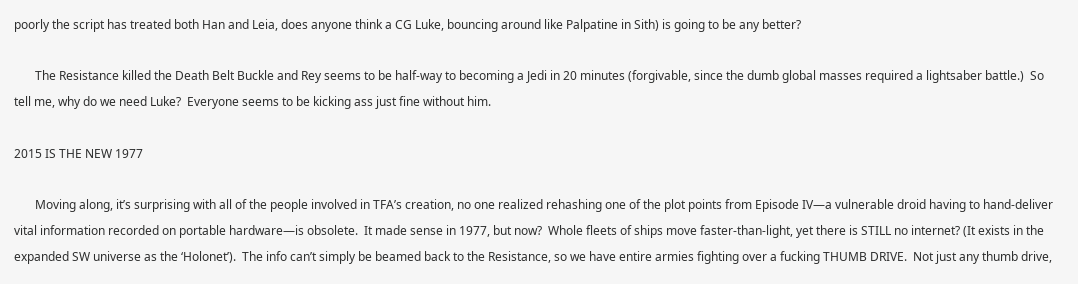poorly the script has treated both Han and Leia, does anyone think a CG Luke, bouncing around like Palpatine in Sith) is going to be any better?

       The Resistance killed the Death Belt Buckle and Rey seems to be half-way to becoming a Jedi in 20 minutes (forgivable, since the dumb global masses required a lightsaber battle.)  So tell me, why do we need Luke?  Everyone seems to be kicking ass just fine without him.

2015 IS THE NEW 1977

       Moving along, it’s surprising with all of the people involved in TFA’s creation, no one realized rehashing one of the plot points from Episode IV—a vulnerable droid having to hand-deliver vital information recorded on portable hardware—is obsolete.  It made sense in 1977, but now?  Whole fleets of ships move faster-than-light, yet there is STILL no internet? (It exists in the expanded SW universe as the ‘Holonet’).  The info can’t simply be beamed back to the Resistance, so we have entire armies fighting over a fucking THUMB DRIVE.  Not just any thumb drive,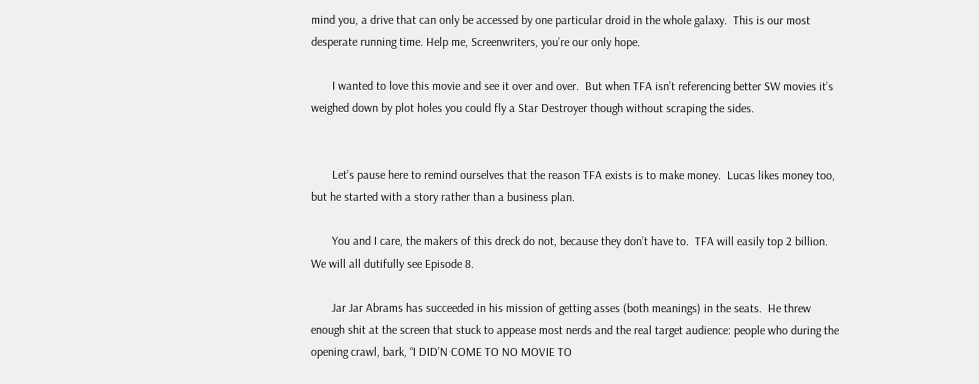mind you, a drive that can only be accessed by one particular droid in the whole galaxy.  This is our most desperate running time. Help me, Screenwriters, you’re our only hope.

       I wanted to love this movie and see it over and over.  But when TFA isn’t referencing better SW movies it’s weighed down by plot holes you could fly a Star Destroyer though without scraping the sides.


       Let’s pause here to remind ourselves that the reason TFA exists is to make money.  Lucas likes money too, but he started with a story rather than a business plan.

       You and I care, the makers of this dreck do not, because they don’t have to.  TFA will easily top 2 billion.  We will all dutifully see Episode 8.

       Jar Jar Abrams has succeeded in his mission of getting asses (both meanings) in the seats.  He threw enough shit at the screen that stuck to appease most nerds and the real target audience: people who during the opening crawl, bark, “I DID’N COME TO NO MOVIE TO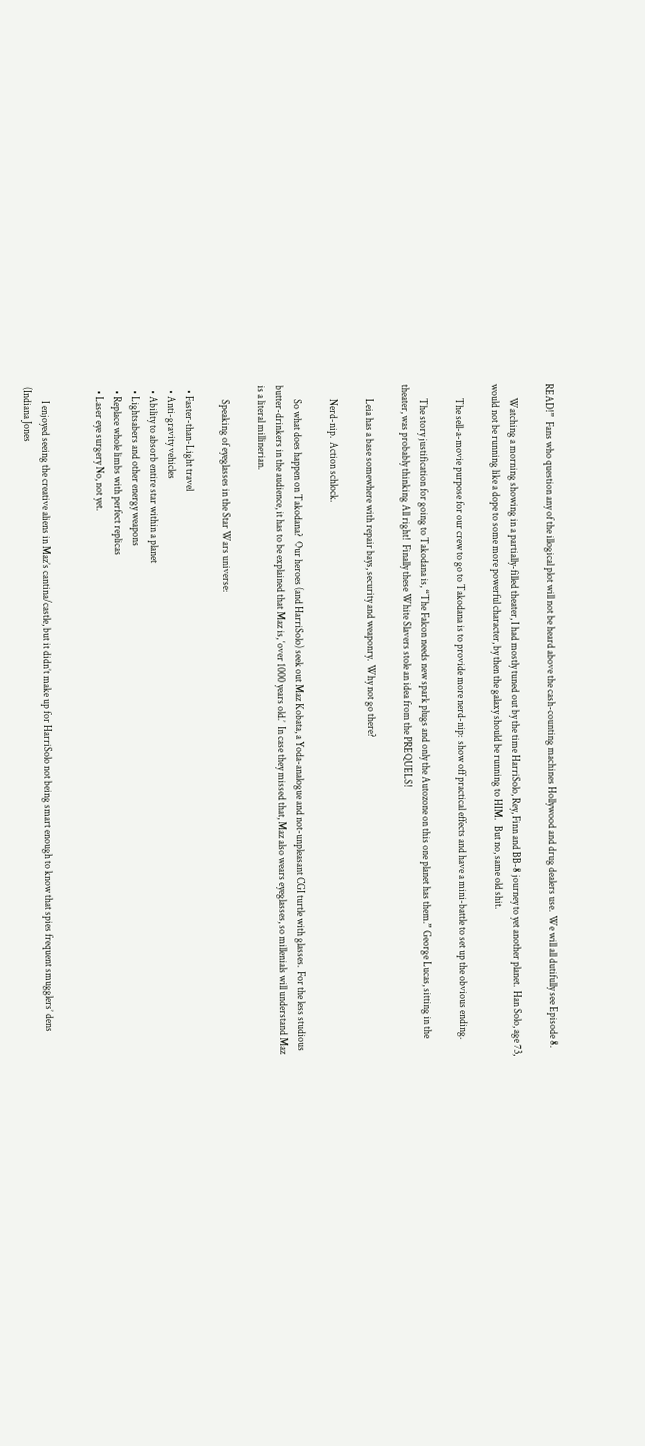READ!”  Fans who question any of the illogical plot will not be heard above the cash-counting machines Hollywood and drug dealers use.  We will all dutifully see Episode 8.

       Watching a morning showing in a partially-filled theater, I had mostly tuned out by the time HarriSolo, Rey, Finn and BB-8 journey to yet another planet.  Han Solo, age 73, would not be running like a dope to some more powerful character, by then the galaxy should be running to HIM.   But no, same old shit.

       The sell-a-movie purpose for our crew to go to Takodana is to provide more nerd-nip:  show off practical effects and have a mini-battle to set up the obvious ending.

       The story justification for going to Takodana is, “The Falcon needs new spark plugs and only the Autozone on this one planet has them.” George Lucas, sitting in the theater, was probably thinking All right!  Finally these White Slavers stole an idea from the PREQUELS!

       Leia has a base somewhere with repair bays, security and weaponry.  Why not go there?

       Nerd-nip.  Action schlock.

       So what does happen on Takodana?  Our heroes (and HarriSolo) seek out Maz Kobata, a Yoda-analogue and not-unpleasant CGI turtle with glasses.  For the less studious butter-drinkers in the audience, it has to be explained that Maz is, ‘over 1000 years old.’  In case they missed that, Maz also wears eyeglasses, so millenials will understand Maz is a literal millinerian.

       Speaking of eyeglasses in the Star Wars universe:

  • Faster-than-Light travel
  • Anti-gravity vehicles
  • Ability to absorb entire star within a planet
  • Lightsabers and other energy weapons
  • Replace whole limbs with perfect replicas
  • Laser eye surgery No, not yet.


       I enjoyed seeing the creative aliens in Maz’s cantina/castle, but it didn’t make up for HarriSolo not being smart enough to know that spies frequent smugglers’ dens (Indiana Jones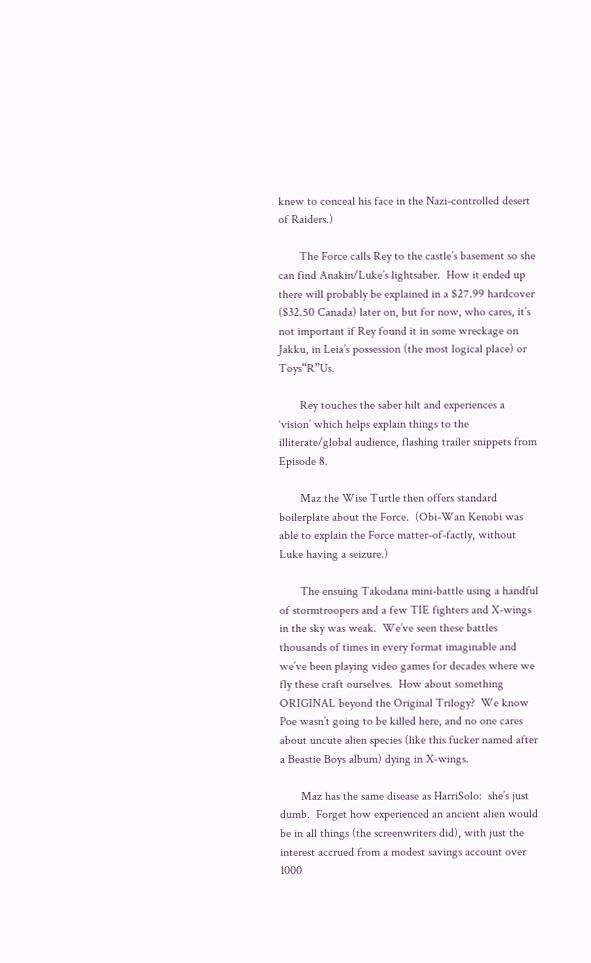knew to conceal his face in the Nazi-controlled desert of Raiders.)

       The Force calls Rey to the castle’s basement so she can find Anakin/Luke’s lightsaber.  How it ended up there will probably be explained in a $27.99 hardcover ($32.50 Canada) later on, but for now, who cares, it’s not important if Rey found it in some wreckage on Jakku, in Leia’s possession (the most logical place) or Toys“R”Us.

       Rey touches the saber hilt and experiences a ‘vision’ which helps explain things to the illiterate/global audience, flashing trailer snippets from Episode 8.

       Maz the Wise Turtle then offers standard boilerplate about the Force.  (Obi-Wan Kenobi was able to explain the Force matter-of-factly, without Luke having a seizure.)

       The ensuing Takodana mini-battle using a handful of stormtroopers and a few TIE fighters and X-wings in the sky was weak.  We’ve seen these battles thousands of times in every format imaginable and we’ve been playing video games for decades where we fly these craft ourselves.  How about something ORIGINAL beyond the Original Trilogy?  We know Poe wasn’t going to be killed here, and no one cares about uncute alien species (like this fucker named after a Beastie Boys album) dying in X-wings.

       Maz has the same disease as HarriSolo:  she’s just dumb.  Forget how experienced an ancient alien would be in all things (the screenwriters did), with just the interest accrued from a modest savings account over 1000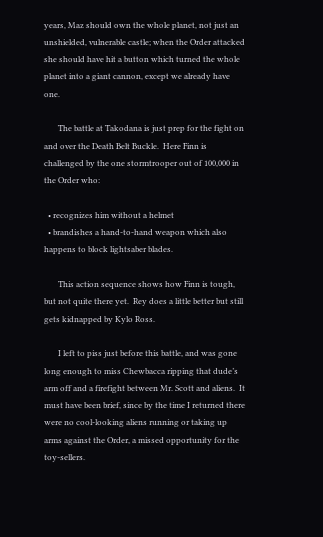years, Maz should own the whole planet, not just an unshielded, vulnerable castle; when the Order attacked she should have hit a button which turned the whole planet into a giant cannon, except we already have one.

       The battle at Takodana is just prep for the fight on and over the Death Belt Buckle.  Here Finn is challenged by the one stormtrooper out of 100,000 in the Order who:

  • recognizes him without a helmet
  • brandishes a hand-to-hand weapon which also happens to block lightsaber blades.

       This action sequence shows how Finn is tough, but not quite there yet.  Rey does a little better but still gets kidnapped by Kylo Ross.

       I left to piss just before this battle, and was gone long enough to miss Chewbacca ripping that dude’s arm off and a firefight between Mr. Scott and aliens.  It must have been brief, since by the time I returned there were no cool-looking aliens running or taking up arms against the Order, a missed opportunity for the toy-sellers.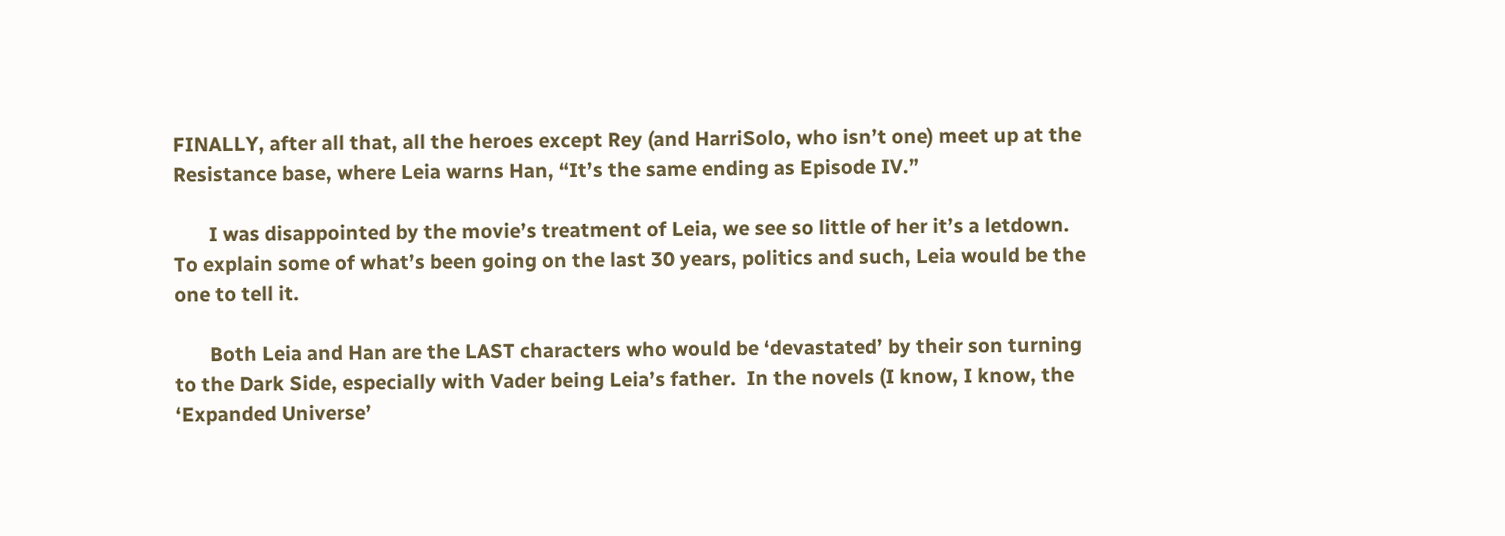FINALLY, after all that, all the heroes except Rey (and HarriSolo, who isn’t one) meet up at the Resistance base, where Leia warns Han, “It’s the same ending as Episode IV.”

       I was disappointed by the movie’s treatment of Leia, we see so little of her it’s a letdown.   To explain some of what’s been going on the last 30 years, politics and such, Leia would be the one to tell it.

       Both Leia and Han are the LAST characters who would be ‘devastated’ by their son turning to the Dark Side, especially with Vader being Leia’s father.  In the novels (I know, I know, the ‘Expanded Universe’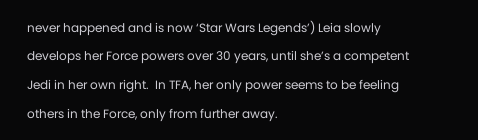never happened and is now ‘Star Wars Legends’) Leia slowly develops her Force powers over 30 years, until she’s a competent Jedi in her own right.  In TFA, her only power seems to be feeling others in the Force, only from further away.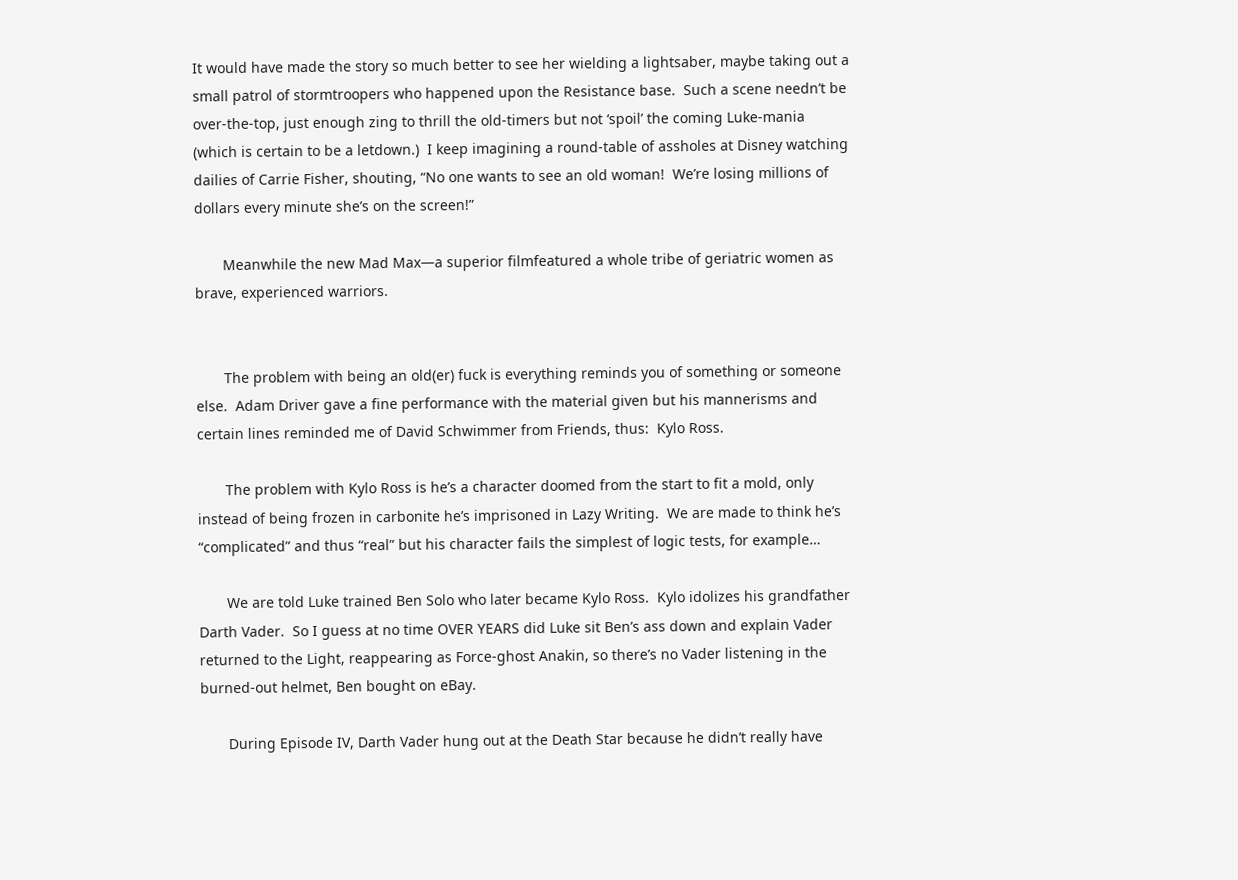It would have made the story so much better to see her wielding a lightsaber, maybe taking out a small patrol of stormtroopers who happened upon the Resistance base.  Such a scene needn’t be over-the-top, just enough zing to thrill the old-timers but not ‘spoil’ the coming Luke-mania (which is certain to be a letdown.)  I keep imagining a round-table of assholes at Disney watching dailies of Carrie Fisher, shouting, “No one wants to see an old woman!  We’re losing millions of dollars every minute she’s on the screen!”

       Meanwhile the new Mad Max—a superior filmfeatured a whole tribe of geriatric women as brave, experienced warriors.


       The problem with being an old(er) fuck is everything reminds you of something or someone else.  Adam Driver gave a fine performance with the material given but his mannerisms and certain lines reminded me of David Schwimmer from Friends, thus:  Kylo Ross.

       The problem with Kylo Ross is he’s a character doomed from the start to fit a mold, only instead of being frozen in carbonite he’s imprisoned in Lazy Writing.  We are made to think he’s “complicated” and thus “real” but his character fails the simplest of logic tests, for example…

       We are told Luke trained Ben Solo who later became Kylo Ross.  Kylo idolizes his grandfather Darth Vader.  So I guess at no time OVER YEARS did Luke sit Ben’s ass down and explain Vader returned to the Light, reappearing as Force-ghost Anakin, so there’s no Vader listening in the burned-out helmet, Ben bought on eBay.

       During Episode IV, Darth Vader hung out at the Death Star because he didn’t really have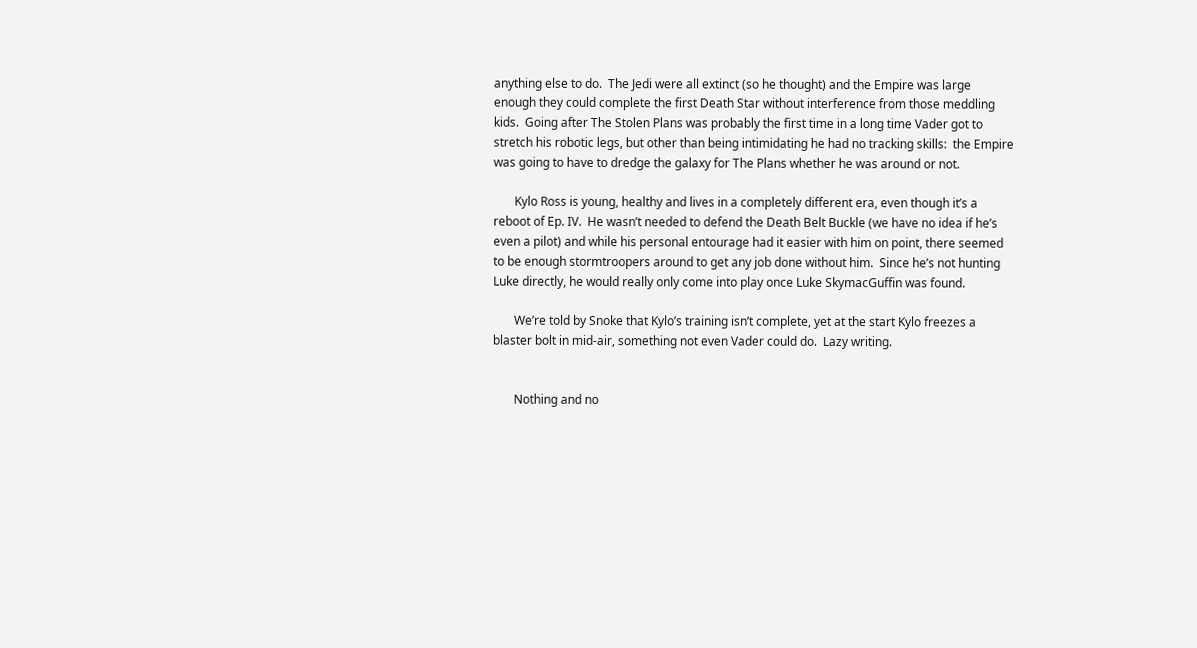anything else to do.  The Jedi were all extinct (so he thought) and the Empire was large enough they could complete the first Death Star without interference from those meddling kids.  Going after The Stolen Plans was probably the first time in a long time Vader got to stretch his robotic legs, but other than being intimidating he had no tracking skills:  the Empire was going to have to dredge the galaxy for The Plans whether he was around or not.

       Kylo Ross is young, healthy and lives in a completely different era, even though it’s a reboot of Ep. IV.  He wasn’t needed to defend the Death Belt Buckle (we have no idea if he’s even a pilot) and while his personal entourage had it easier with him on point, there seemed to be enough stormtroopers around to get any job done without him.  Since he’s not hunting Luke directly, he would really only come into play once Luke SkymacGuffin was found.

       We’re told by Snoke that Kylo’s training isn’t complete, yet at the start Kylo freezes a blaster bolt in mid-air, something not even Vader could do.  Lazy writing.


       Nothing and no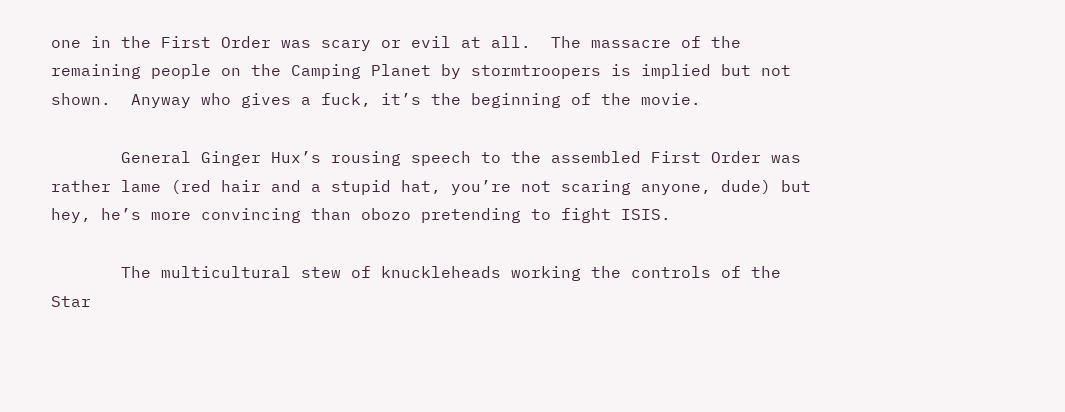one in the First Order was scary or evil at all.  The massacre of the remaining people on the Camping Planet by stormtroopers is implied but not shown.  Anyway who gives a fuck, it’s the beginning of the movie.

       General Ginger Hux’s rousing speech to the assembled First Order was rather lame (red hair and a stupid hat, you’re not scaring anyone, dude) but hey, he’s more convincing than obozo pretending to fight ISIS.

       The multicultural stew of knuckleheads working the controls of the Star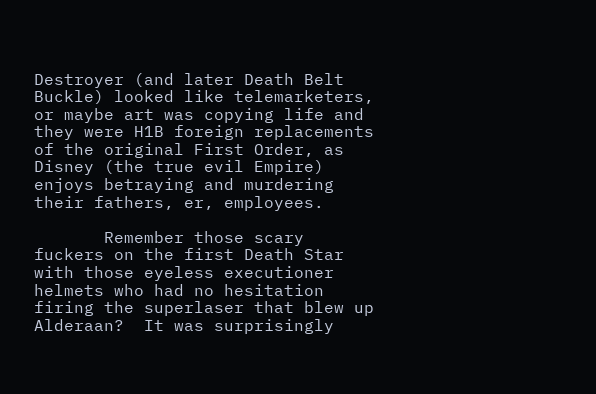Destroyer (and later Death Belt Buckle) looked like telemarketers, or maybe art was copying life and they were H1B foreign replacements of the original First Order, as Disney (the true evil Empire) enjoys betraying and murdering their fathers, er, employees.

       Remember those scary fuckers on the first Death Star with those eyeless executioner helmets who had no hesitation firing the superlaser that blew up Alderaan?  It was surprisingly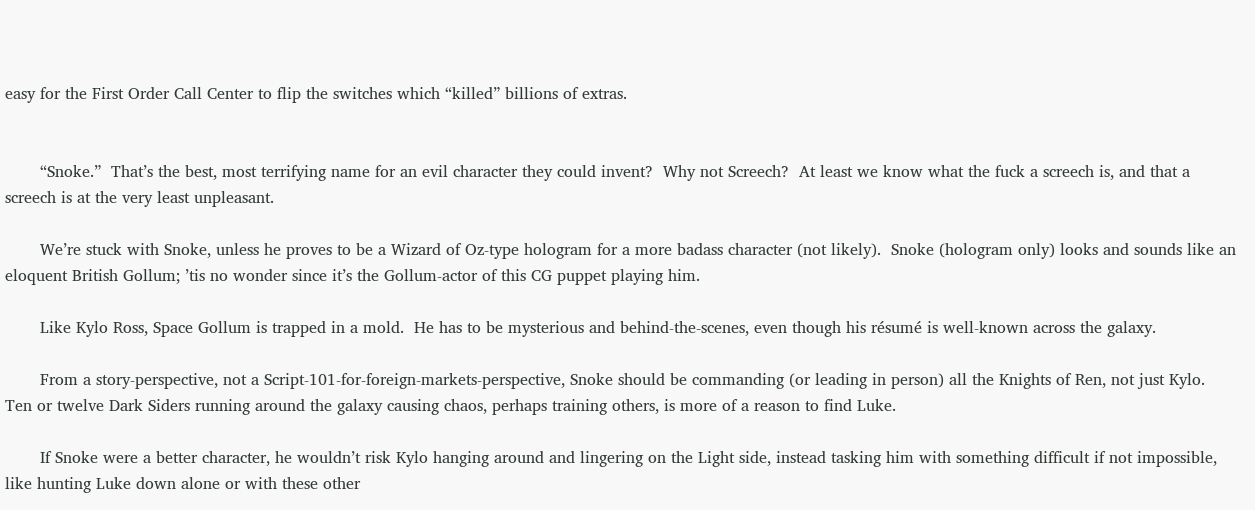easy for the First Order Call Center to flip the switches which “killed” billions of extras.


       “Snoke.”  That’s the best, most terrifying name for an evil character they could invent?  Why not Screech?  At least we know what the fuck a screech is, and that a screech is at the very least unpleasant.

       We’re stuck with Snoke, unless he proves to be a Wizard of Oz-type hologram for a more badass character (not likely).  Snoke (hologram only) looks and sounds like an eloquent British Gollum; ’tis no wonder since it’s the Gollum-actor of this CG puppet playing him.

       Like Kylo Ross, Space Gollum is trapped in a mold.  He has to be mysterious and behind-the-scenes, even though his résumé is well-known across the galaxy.

       From a story-perspective, not a Script-101-for-foreign-markets-perspective, Snoke should be commanding (or leading in person) all the Knights of Ren, not just Kylo.  Ten or twelve Dark Siders running around the galaxy causing chaos, perhaps training others, is more of a reason to find Luke.

       If Snoke were a better character, he wouldn’t risk Kylo hanging around and lingering on the Light side, instead tasking him with something difficult if not impossible, like hunting Luke down alone or with these other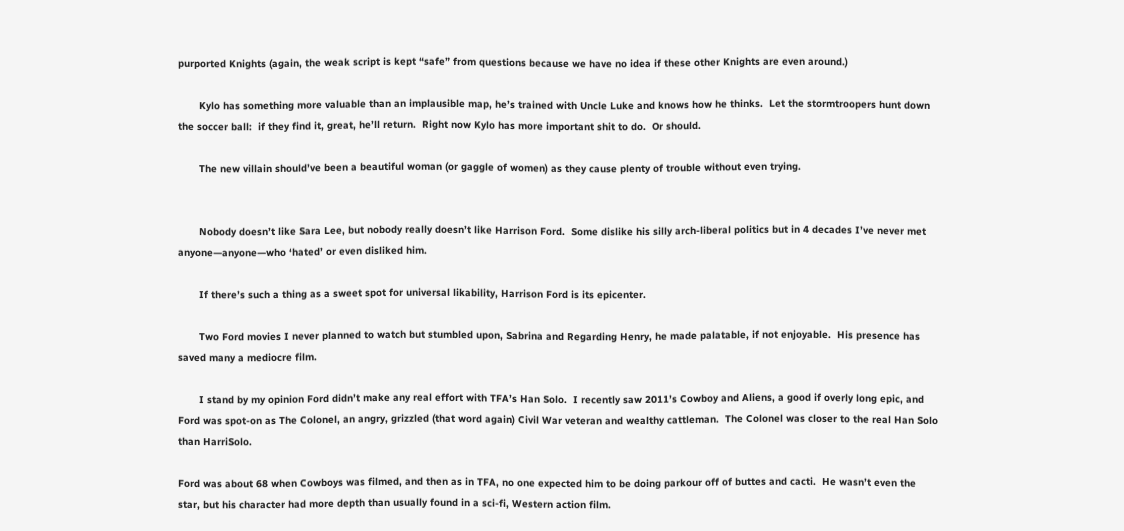purported Knights (again, the weak script is kept “safe” from questions because we have no idea if these other Knights are even around.)

       Kylo has something more valuable than an implausible map, he’s trained with Uncle Luke and knows how he thinks.  Let the stormtroopers hunt down the soccer ball:  if they find it, great, he’ll return.  Right now Kylo has more important shit to do.  Or should.

       The new villain should’ve been a beautiful woman (or gaggle of women) as they cause plenty of trouble without even trying.


       Nobody doesn’t like Sara Lee, but nobody really doesn’t like Harrison Ford.  Some dislike his silly arch-liberal politics but in 4 decades I’ve never met anyone—anyone—who ‘hated’ or even disliked him.

       If there’s such a thing as a sweet spot for universal likability, Harrison Ford is its epicenter.

       Two Ford movies I never planned to watch but stumbled upon, Sabrina and Regarding Henry, he made palatable, if not enjoyable.  His presence has saved many a mediocre film.

       I stand by my opinion Ford didn’t make any real effort with TFA’s Han Solo.  I recently saw 2011’s Cowboy and Aliens, a good if overly long epic, and Ford was spot-on as The Colonel, an angry, grizzled (that word again) Civil War veteran and wealthy cattleman.  The Colonel was closer to the real Han Solo than HarriSolo.

Ford was about 68 when Cowboys was filmed, and then as in TFA, no one expected him to be doing parkour off of buttes and cacti.  He wasn’t even the star, but his character had more depth than usually found in a sci-fi, Western action film.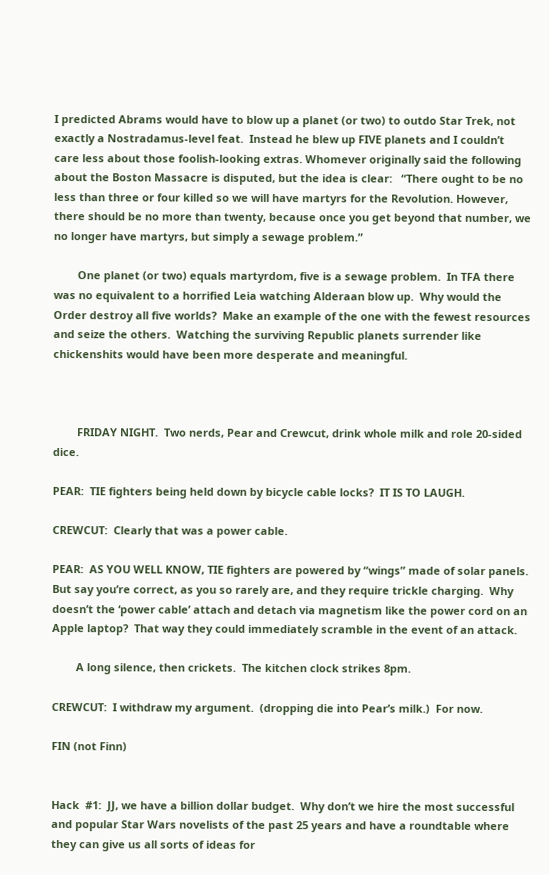I predicted Abrams would have to blow up a planet (or two) to outdo Star Trek, not exactly a Nostradamus-level feat.  Instead he blew up FIVE planets and I couldn’t care less about those foolish-looking extras. Whomever originally said the following about the Boston Massacre is disputed, but the idea is clear:   “There ought to be no less than three or four killed so we will have martyrs for the Revolution. However, there should be no more than twenty, because once you get beyond that number, we no longer have martyrs, but simply a sewage problem.”

        One planet (or two) equals martyrdom, five is a sewage problem.  In TFA there was no equivalent to a horrified Leia watching Alderaan blow up.  Why would the Order destroy all five worlds?  Make an example of the one with the fewest resources and seize the others.  Watching the surviving Republic planets surrender like chickenshits would have been more desperate and meaningful.



        FRIDAY NIGHT.  Two nerds, Pear and Crewcut, drink whole milk and role 20-sided dice.

PEAR:  TIE fighters being held down by bicycle cable locks?  IT IS TO LAUGH.

CREWCUT:  Clearly that was a power cable.

PEAR:  AS YOU WELL KNOW, TIE fighters are powered by “wings” made of solar panels.  But say you’re correct, as you so rarely are, and they require trickle charging.  Why doesn’t the ‘power cable’ attach and detach via magnetism like the power cord on an Apple laptop?  That way they could immediately scramble in the event of an attack.

        A long silence, then crickets.  The kitchen clock strikes 8pm.

CREWCUT:  I withdraw my argument.  (dropping die into Pear’s milk.)  For now.

FIN (not Finn)


Hack  #1:  JJ, we have a billion dollar budget.  Why don’t we hire the most successful and popular Star Wars novelists of the past 25 years and have a roundtable where they can give us all sorts of ideas for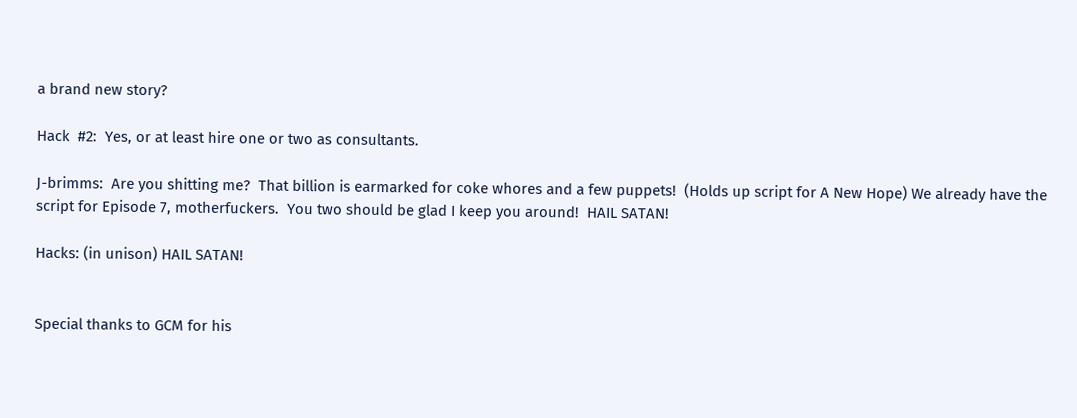a brand new story?

Hack  #2:  Yes, or at least hire one or two as consultants.

J-brimms:  Are you shitting me?  That billion is earmarked for coke whores and a few puppets!  (Holds up script for A New Hope) We already have the script for Episode 7, motherfuckers.  You two should be glad I keep you around!  HAIL SATAN!

Hacks: (in unison) HAIL SATAN!


Special thanks to GCM for his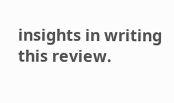insights in writing this review.